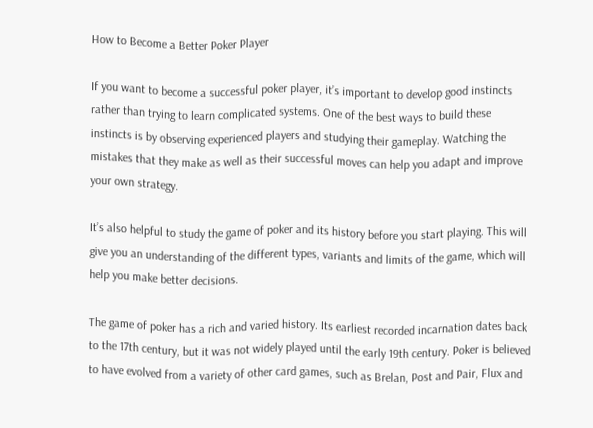How to Become a Better Poker Player

If you want to become a successful poker player, it’s important to develop good instincts rather than trying to learn complicated systems. One of the best ways to build these instincts is by observing experienced players and studying their gameplay. Watching the mistakes that they make as well as their successful moves can help you adapt and improve your own strategy.

It’s also helpful to study the game of poker and its history before you start playing. This will give you an understanding of the different types, variants and limits of the game, which will help you make better decisions.

The game of poker has a rich and varied history. Its earliest recorded incarnation dates back to the 17th century, but it was not widely played until the early 19th century. Poker is believed to have evolved from a variety of other card games, such as Brelan, Post and Pair, Flux and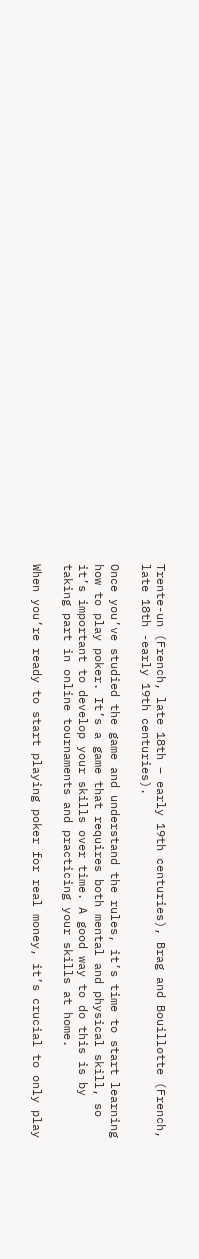Trente-un (French, late 18th – early 19th centuries), Brag and Bouillotte (French, late 18th -early 19th centuries).

Once you’ve studied the game and understand the rules, it’s time to start learning how to play poker. It’s a game that requires both mental and physical skill, so it’s important to develop your skills over time. A good way to do this is by taking part in online tournaments and practicing your skills at home.

When you’re ready to start playing poker for real money, it’s crucial to only play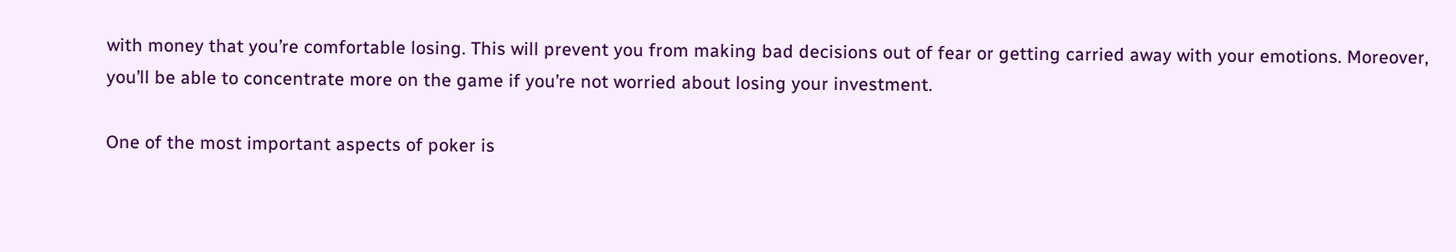with money that you’re comfortable losing. This will prevent you from making bad decisions out of fear or getting carried away with your emotions. Moreover, you’ll be able to concentrate more on the game if you’re not worried about losing your investment.

One of the most important aspects of poker is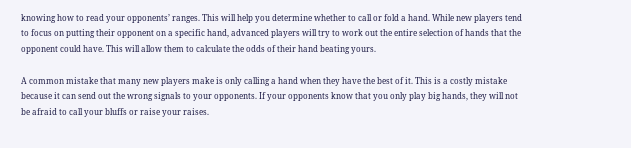knowing how to read your opponents’ ranges. This will help you determine whether to call or fold a hand. While new players tend to focus on putting their opponent on a specific hand, advanced players will try to work out the entire selection of hands that the opponent could have. This will allow them to calculate the odds of their hand beating yours.

A common mistake that many new players make is only calling a hand when they have the best of it. This is a costly mistake because it can send out the wrong signals to your opponents. If your opponents know that you only play big hands, they will not be afraid to call your bluffs or raise your raises.